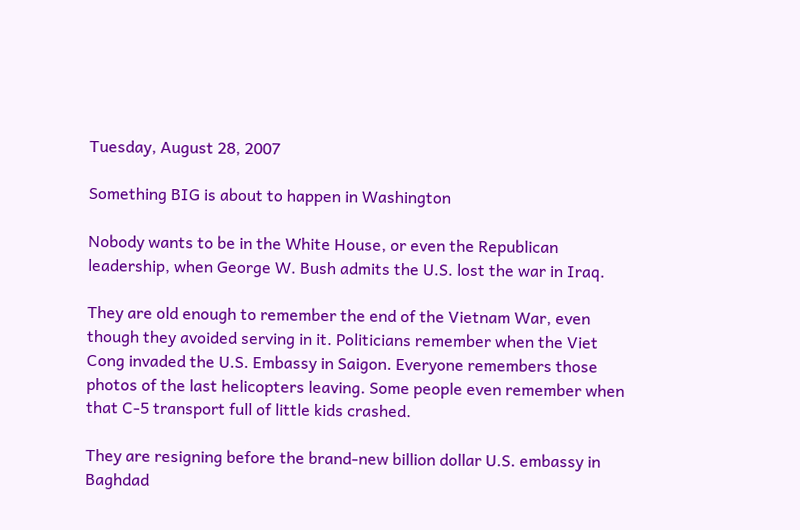Tuesday, August 28, 2007

Something BIG is about to happen in Washington

Nobody wants to be in the White House, or even the Republican leadership, when George W. Bush admits the U.S. lost the war in Iraq.

They are old enough to remember the end of the Vietnam War, even though they avoided serving in it. Politicians remember when the Viet Cong invaded the U.S. Embassy in Saigon. Everyone remembers those photos of the last helicopters leaving. Some people even remember when that C-5 transport full of little kids crashed.

They are resigning before the brand-new billion dollar U.S. embassy in Baghdad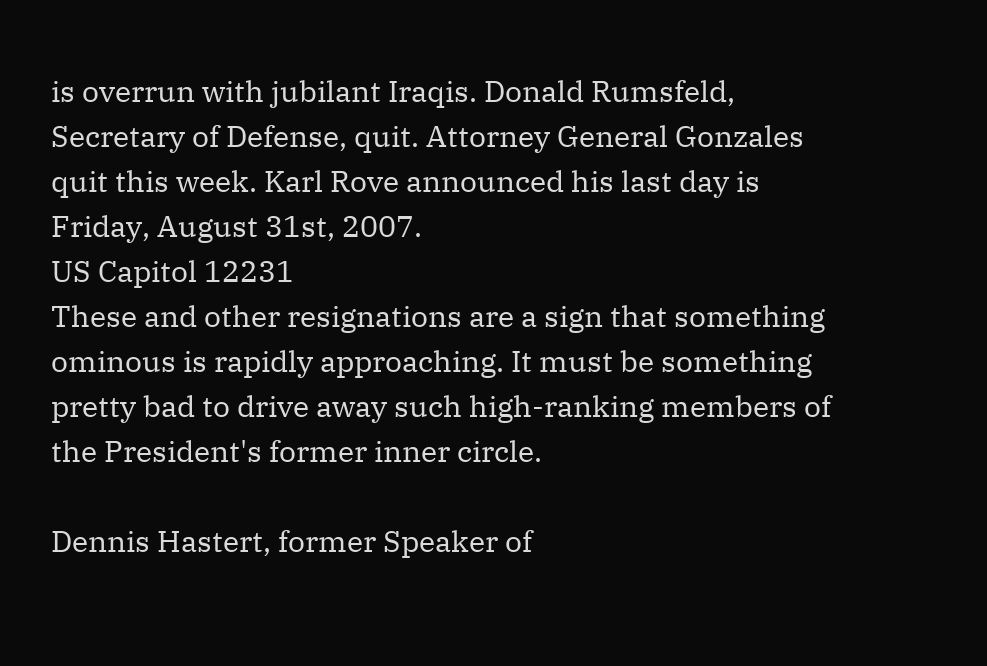is overrun with jubilant Iraqis. Donald Rumsfeld, Secretary of Defense, quit. Attorney General Gonzales quit this week. Karl Rove announced his last day is Friday, August 31st, 2007.
US Capitol 12231
These and other resignations are a sign that something ominous is rapidly approaching. It must be something pretty bad to drive away such high-ranking members of the President's former inner circle.

Dennis Hastert, former Speaker of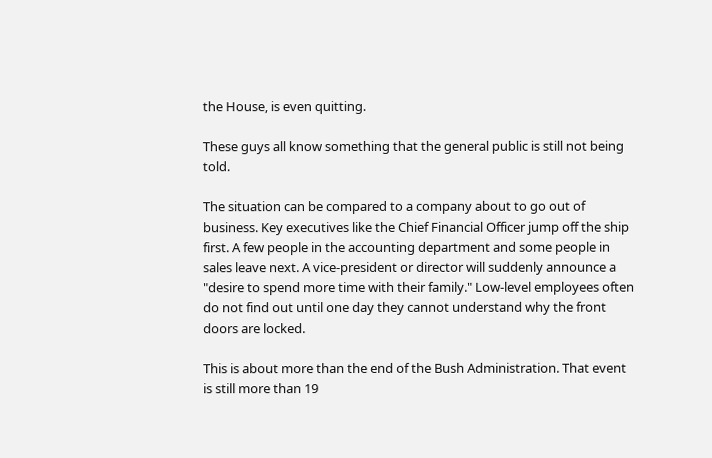the House, is even quitting.

These guys all know something that the general public is still not being told.

The situation can be compared to a company about to go out of business. Key executives like the Chief Financial Officer jump off the ship first. A few people in the accounting department and some people in sales leave next. A vice-president or director will suddenly announce a "desire to spend more time with their family." Low-level employees often do not find out until one day they cannot understand why the front doors are locked.

This is about more than the end of the Bush Administration. That event is still more than 19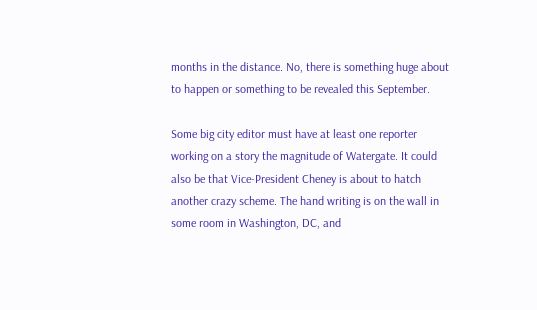months in the distance. No, there is something huge about to happen or something to be revealed this September.

Some big city editor must have at least one reporter working on a story the magnitude of Watergate. It could also be that Vice-President Cheney is about to hatch another crazy scheme. The hand writing is on the wall in some room in Washington, DC, and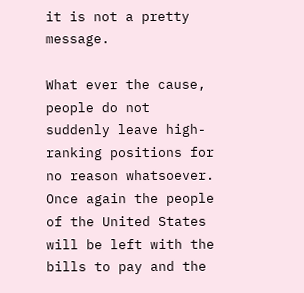it is not a pretty message.

What ever the cause, people do not suddenly leave high-ranking positions for no reason whatsoever. Once again the people of the United States will be left with the bills to pay and the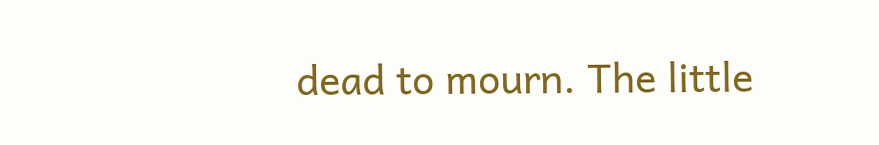dead to mourn. The little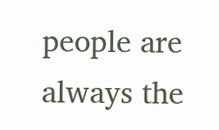people are always the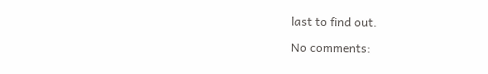last to find out.

No comments: